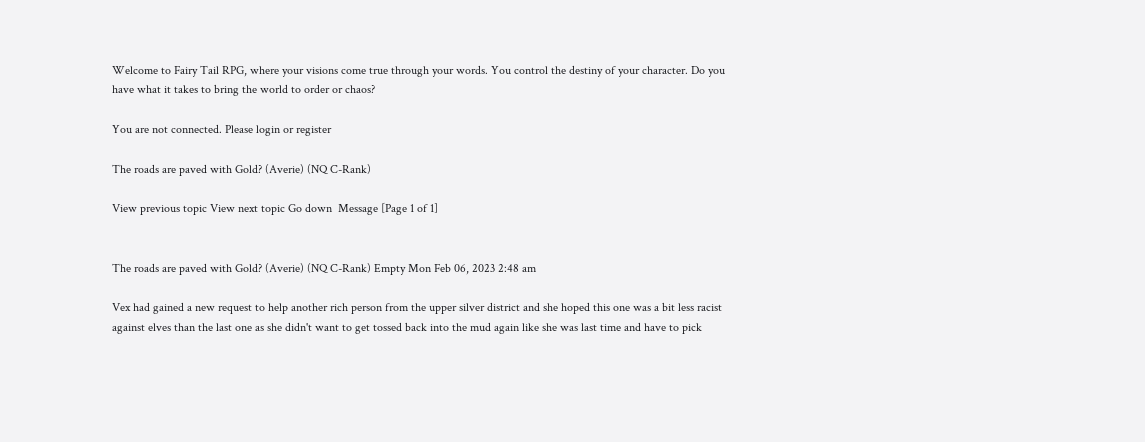Welcome to Fairy Tail RPG, where your visions come true through your words. You control the destiny of your character. Do you have what it takes to bring the world to order or chaos?

You are not connected. Please login or register

The roads are paved with Gold? (Averie) (NQ C-Rank)

View previous topic View next topic Go down  Message [Page 1 of 1]


The roads are paved with Gold? (Averie) (NQ C-Rank) Empty Mon Feb 06, 2023 2:48 am

Vex had gained a new request to help another rich person from the upper silver district and she hoped this one was a bit less racist against elves than the last one as she didn't want to get tossed back into the mud again like she was last time and have to pick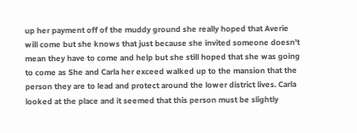up her payment off of the muddy ground she really hoped that Averie will come but she knows that just because she invited someone doesn't mean they have to come and help but she still hoped that she was going to come as She and Carla her exceed walked up to the mansion that the person they are to lead and protect around the lower district lives. Carla looked at the place and it seemed that this person must be slightly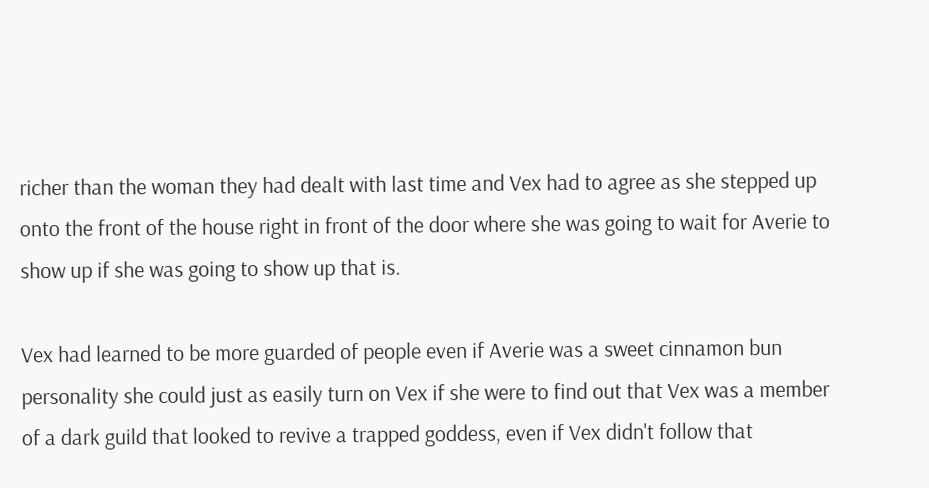richer than the woman they had dealt with last time and Vex had to agree as she stepped up onto the front of the house right in front of the door where she was going to wait for Averie to show up if she was going to show up that is.

Vex had learned to be more guarded of people even if Averie was a sweet cinnamon bun personality she could just as easily turn on Vex if she were to find out that Vex was a member of a dark guild that looked to revive a trapped goddess, even if Vex didn't follow that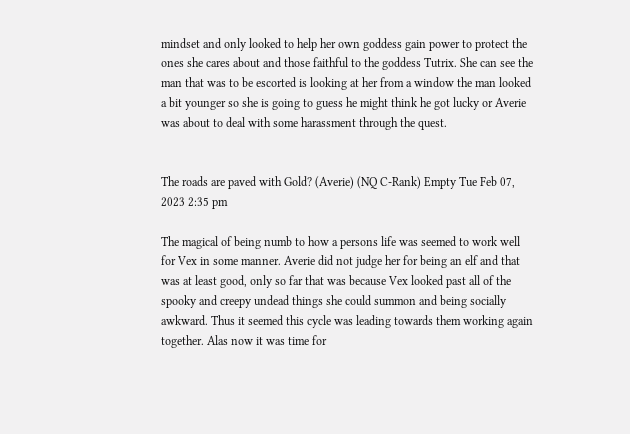mindset and only looked to help her own goddess gain power to protect the ones she cares about and those faithful to the goddess Tutrix. She can see the man that was to be escorted is looking at her from a window the man looked a bit younger so she is going to guess he might think he got lucky or Averie was about to deal with some harassment through the quest.


The roads are paved with Gold? (Averie) (NQ C-Rank) Empty Tue Feb 07, 2023 2:35 pm

The magical of being numb to how a persons life was seemed to work well for Vex in some manner. Averie did not judge her for being an elf and that was at least good, only so far that was because Vex looked past all of the spooky and creepy undead things she could summon and being socially awkward. Thus it seemed this cycle was leading towards them working again together. Alas now it was time for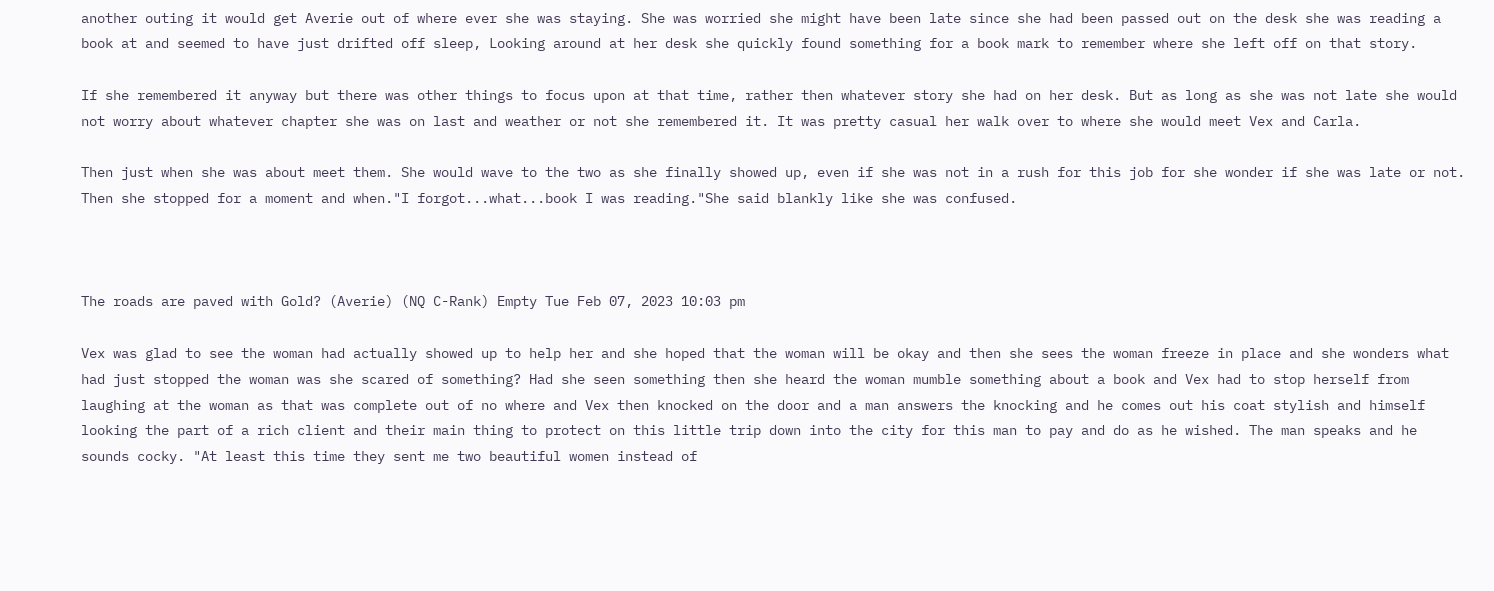another outing it would get Averie out of where ever she was staying. She was worried she might have been late since she had been passed out on the desk she was reading a book at and seemed to have just drifted off sleep, Looking around at her desk she quickly found something for a book mark to remember where she left off on that story.

If she remembered it anyway but there was other things to focus upon at that time, rather then whatever story she had on her desk. But as long as she was not late she would not worry about whatever chapter she was on last and weather or not she remembered it. It was pretty casual her walk over to where she would meet Vex and Carla.

Then just when she was about meet them. She would wave to the two as she finally showed up, even if she was not in a rush for this job for she wonder if she was late or not. Then she stopped for a moment and when."I forgot...what...book I was reading."She said blankly like she was confused.



The roads are paved with Gold? (Averie) (NQ C-Rank) Empty Tue Feb 07, 2023 10:03 pm

Vex was glad to see the woman had actually showed up to help her and she hoped that the woman will be okay and then she sees the woman freeze in place and she wonders what had just stopped the woman was she scared of something? Had she seen something then she heard the woman mumble something about a book and Vex had to stop herself from laughing at the woman as that was complete out of no where and Vex then knocked on the door and a man answers the knocking and he comes out his coat stylish and himself looking the part of a rich client and their main thing to protect on this little trip down into the city for this man to pay and do as he wished. The man speaks and he sounds cocky. "At least this time they sent me two beautiful women instead of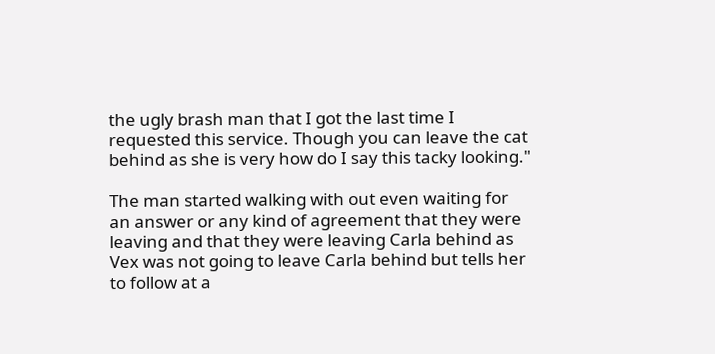the ugly brash man that I got the last time I requested this service. Though you can leave the cat behind as she is very how do I say this tacky looking."

The man started walking with out even waiting for an answer or any kind of agreement that they were leaving and that they were leaving Carla behind as Vex was not going to leave Carla behind but tells her to follow at a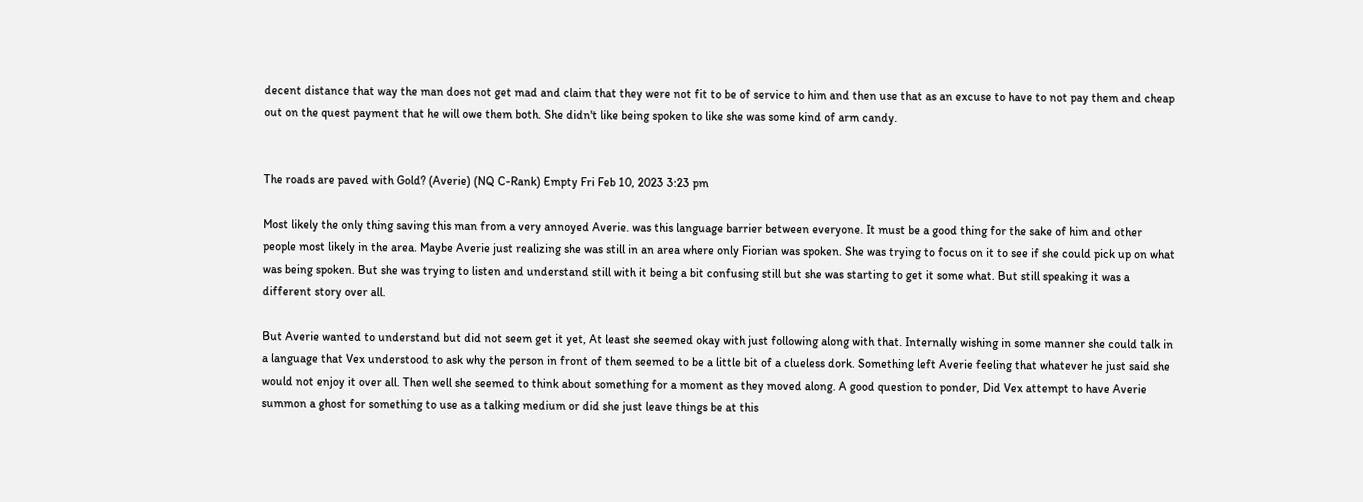decent distance that way the man does not get mad and claim that they were not fit to be of service to him and then use that as an excuse to have to not pay them and cheap out on the quest payment that he will owe them both. She didn't like being spoken to like she was some kind of arm candy.


The roads are paved with Gold? (Averie) (NQ C-Rank) Empty Fri Feb 10, 2023 3:23 pm

Most likely the only thing saving this man from a very annoyed Averie. was this language barrier between everyone. It must be a good thing for the sake of him and other people most likely in the area. Maybe Averie just realizing she was still in an area where only Fiorian was spoken. She was trying to focus on it to see if she could pick up on what was being spoken. But she was trying to listen and understand still with it being a bit confusing still but she was starting to get it some what. But still speaking it was a different story over all.

But Averie wanted to understand but did not seem get it yet, At least she seemed okay with just following along with that. Internally wishing in some manner she could talk in a language that Vex understood to ask why the person in front of them seemed to be a little bit of a clueless dork. Something left Averie feeling that whatever he just said she would not enjoy it over all. Then well she seemed to think about something for a moment as they moved along. A good question to ponder, Did Vex attempt to have Averie summon a ghost for something to use as a talking medium or did she just leave things be at this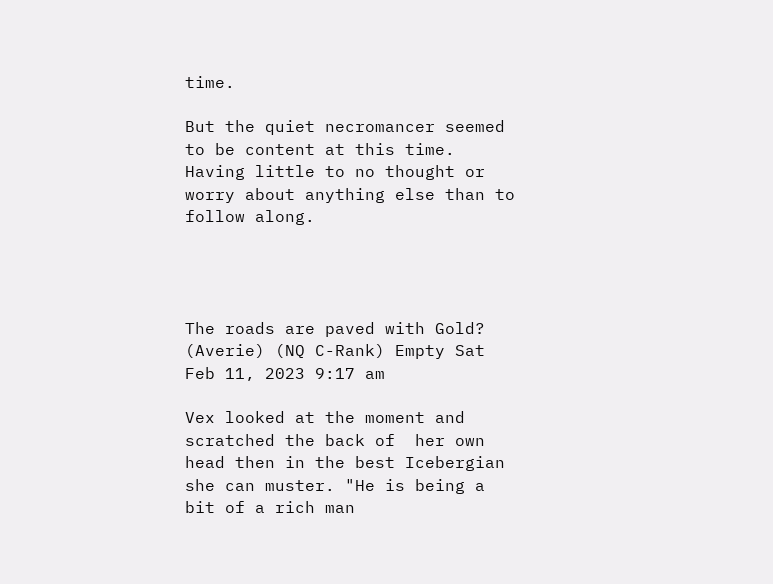time.

But the quiet necromancer seemed to be content at this time. Having little to no thought or worry about anything else than to follow along.




The roads are paved with Gold? (Averie) (NQ C-Rank) Empty Sat Feb 11, 2023 9:17 am

Vex looked at the moment and scratched the back of  her own head then in the best Icebergian she can muster. "He is being a bit of a rich man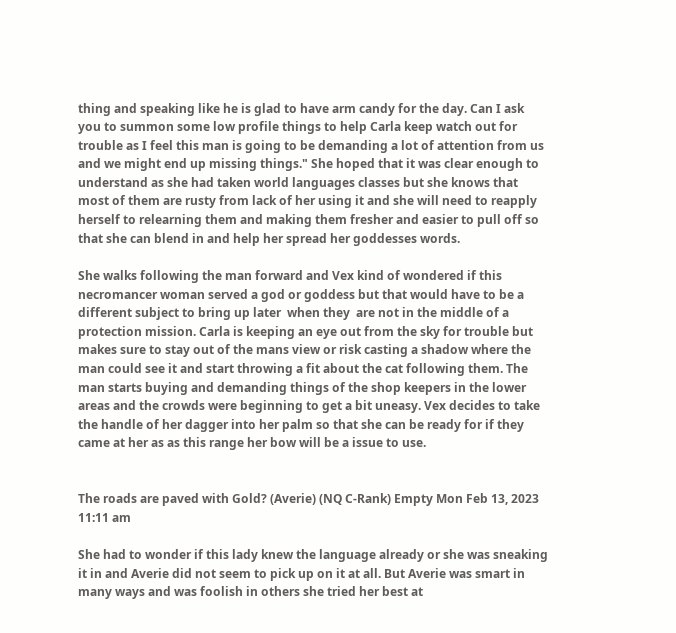thing and speaking like he is glad to have arm candy for the day. Can I ask you to summon some low profile things to help Carla keep watch out for trouble as I feel this man is going to be demanding a lot of attention from us and we might end up missing things." She hoped that it was clear enough to understand as she had taken world languages classes but she knows that most of them are rusty from lack of her using it and she will need to reapply herself to relearning them and making them fresher and easier to pull off so that she can blend in and help her spread her goddesses words.

She walks following the man forward and Vex kind of wondered if this necromancer woman served a god or goddess but that would have to be a different subject to bring up later  when they  are not in the middle of a protection mission. Carla is keeping an eye out from the sky for trouble but makes sure to stay out of the mans view or risk casting a shadow where the man could see it and start throwing a fit about the cat following them. The man starts buying and demanding things of the shop keepers in the lower areas and the crowds were beginning to get a bit uneasy. Vex decides to take the handle of her dagger into her palm so that she can be ready for if they came at her as as this range her bow will be a issue to use.


The roads are paved with Gold? (Averie) (NQ C-Rank) Empty Mon Feb 13, 2023 11:11 am

She had to wonder if this lady knew the language already or she was sneaking it in and Averie did not seem to pick up on it at all. But Averie was smart in many ways and was foolish in others she tried her best at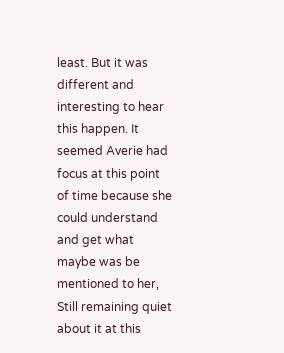least. But it was different and interesting to hear this happen. It seemed Averie had focus at this point of time because she could understand and get what maybe was be mentioned to her, Still remaining quiet about it at this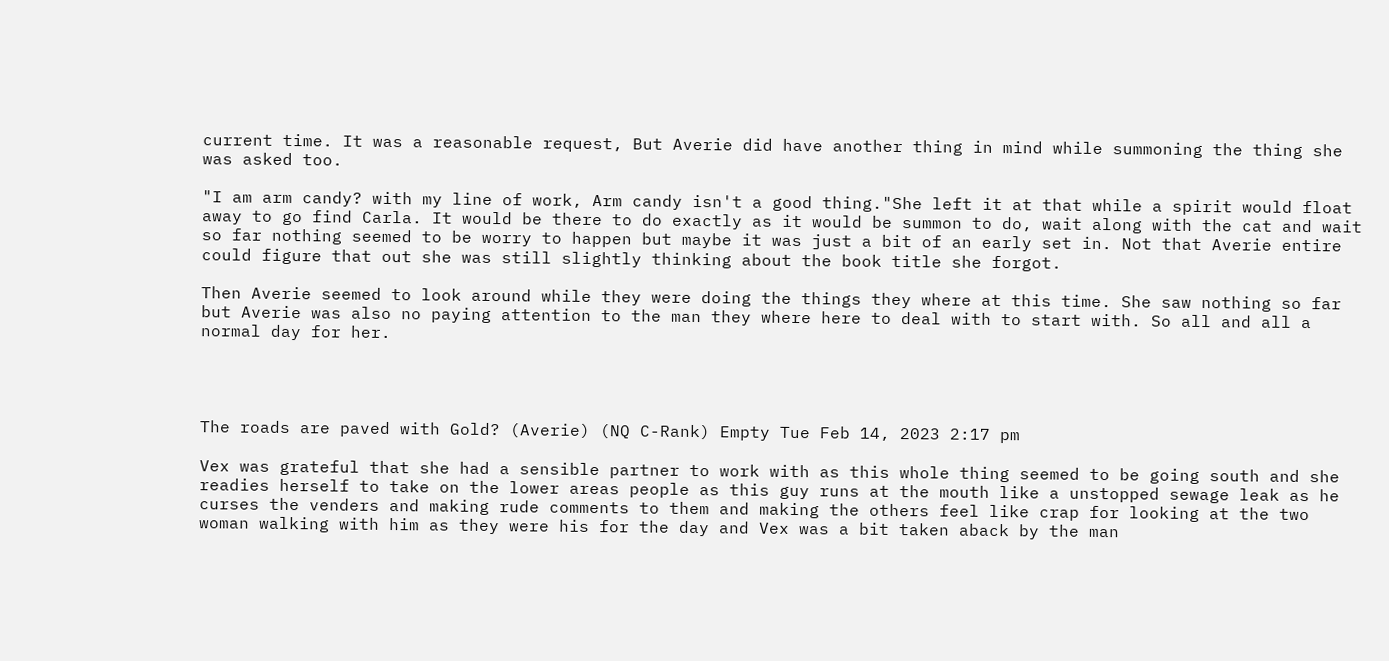current time. It was a reasonable request, But Averie did have another thing in mind while summoning the thing she was asked too.

"I am arm candy? with my line of work, Arm candy isn't a good thing."She left it at that while a spirit would float away to go find Carla. It would be there to do exactly as it would be summon to do, wait along with the cat and wait so far nothing seemed to be worry to happen but maybe it was just a bit of an early set in. Not that Averie entire could figure that out she was still slightly thinking about the book title she forgot.

Then Averie seemed to look around while they were doing the things they where at this time. She saw nothing so far but Averie was also no paying attention to the man they where here to deal with to start with. So all and all a normal day for her.




The roads are paved with Gold? (Averie) (NQ C-Rank) Empty Tue Feb 14, 2023 2:17 pm

Vex was grateful that she had a sensible partner to work with as this whole thing seemed to be going south and she readies herself to take on the lower areas people as this guy runs at the mouth like a unstopped sewage leak as he curses the venders and making rude comments to them and making the others feel like crap for looking at the two woman walking with him as they were his for the day and Vex was a bit taken aback by the man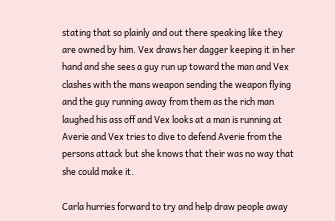stating that so plainly and out there speaking like they are owned by him. Vex draws her dagger keeping it in her hand and she sees a guy run up toward the man and Vex clashes with the mans weapon sending the weapon flying and the guy running away from them as the rich man laughed his ass off and Vex looks at a man is running at Averie and Vex tries to dive to defend Averie from the persons attack but she knows that their was no way that she could make it.

Carla hurries forward to try and help draw people away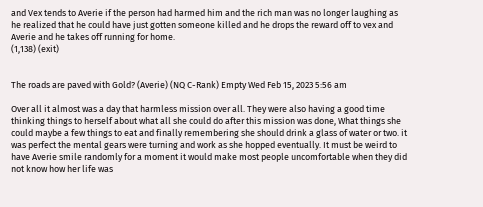and Vex tends to Averie if the person had harmed him and the rich man was no longer laughing as he realized that he could have just gotten someone killed and he drops the reward off to vex and Averie and he takes off running for home.
(1,138) (exit)


The roads are paved with Gold? (Averie) (NQ C-Rank) Empty Wed Feb 15, 2023 5:56 am

Over all it almost was a day that harmless mission over all. They were also having a good time thinking things to herself about what all she could do after this mission was done, What things she could maybe a few things to eat and finally remembering she should drink a glass of water or two. it was perfect the mental gears were turning and work as she hopped eventually. It must be weird to have Averie smile randomly for a moment it would make most people uncomfortable when they did not know how her life was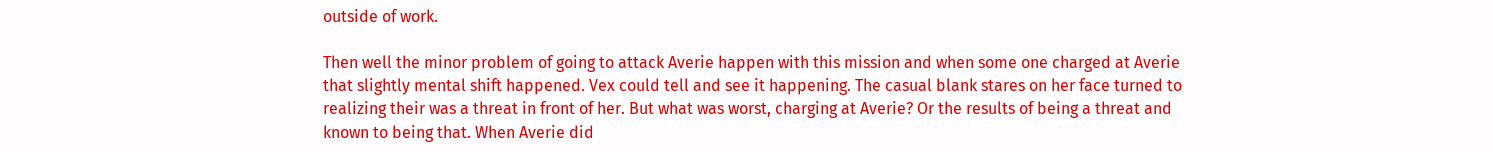outside of work.

Then well the minor problem of going to attack Averie happen with this mission and when some one charged at Averie that slightly mental shift happened. Vex could tell and see it happening. The casual blank stares on her face turned to realizing their was a threat in front of her. But what was worst, charging at Averie? Or the results of being a threat and known to being that. When Averie did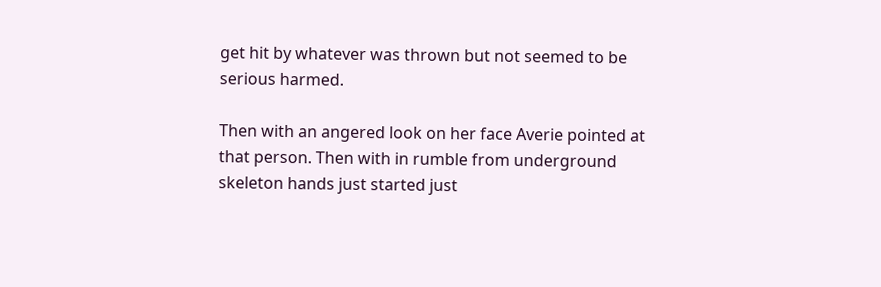get hit by whatever was thrown but not seemed to be serious harmed.

Then with an angered look on her face Averie pointed at that person. Then with in rumble from underground skeleton hands just started just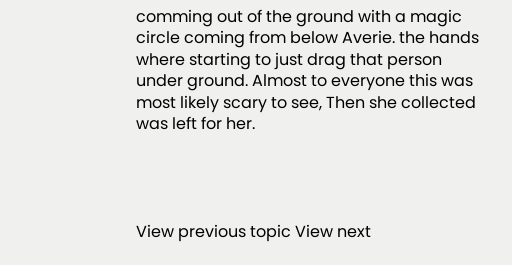comming out of the ground with a magic circle coming from below Averie. the hands where starting to just drag that person under ground. Almost to everyone this was most likely scary to see, Then she collected was left for her.




View previous topic View next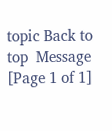topic Back to top  Message [Page 1 of 1]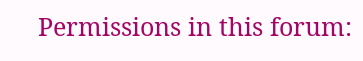Permissions in this forum: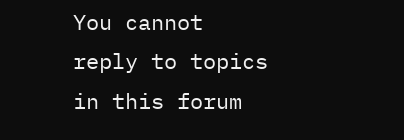You cannot reply to topics in this forum